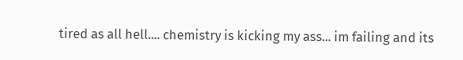tired as all hell.... chemistry is kicking my ass... im failing and its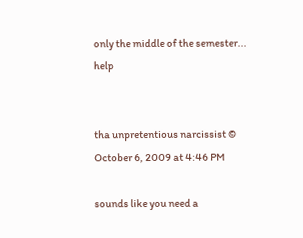only the middle of the semester... help


tha unpretentious narcissist © October 6, 2009 at 4:46 PM

sounds like you need a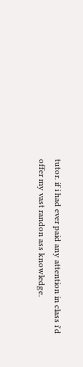tutor. if i had ever paid any attention in class i'd offer my vast randon ass knowledge.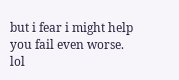but i fear i might help you fail even worse. lol